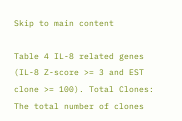Skip to main content

Table 4 IL-8 related genes (IL-8 Z-score >= 3 and EST clone >= 100). Total Clones: The total number of clones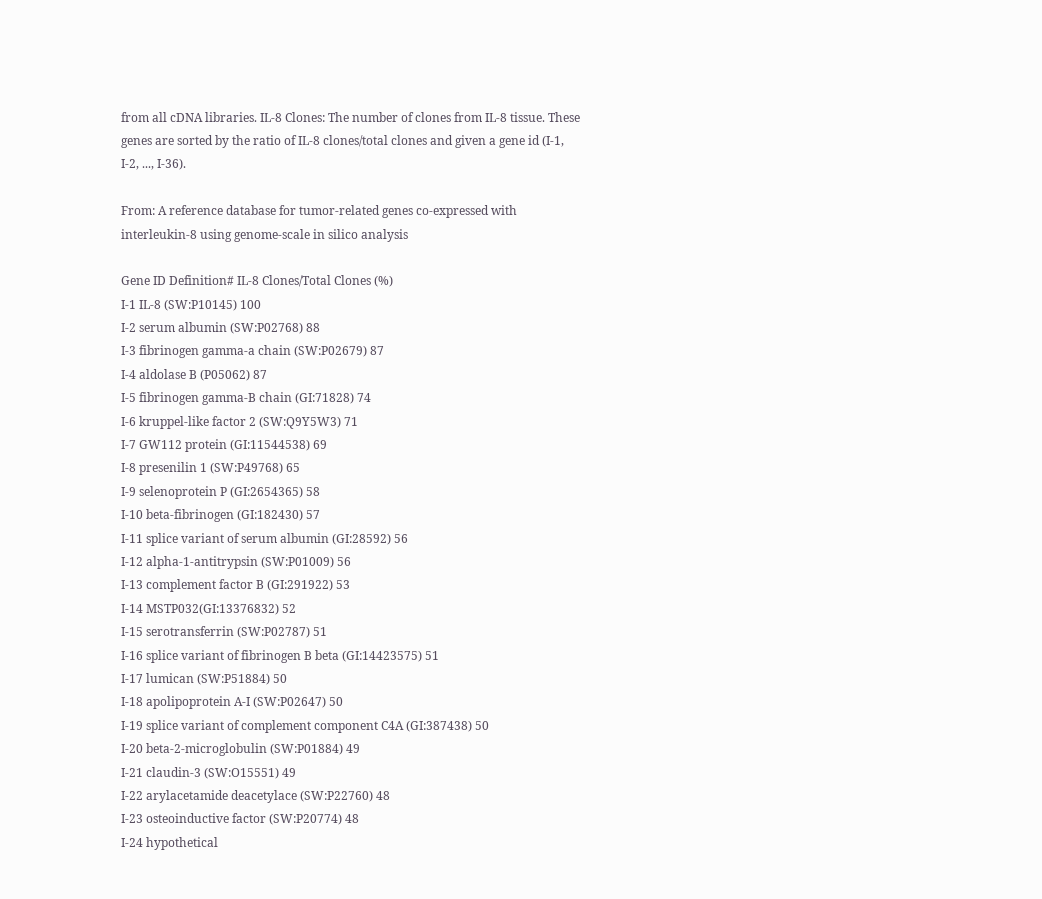from all cDNA libraries. IL-8 Clones: The number of clones from IL-8 tissue. These genes are sorted by the ratio of IL-8 clones/total clones and given a gene id (I-1, I-2, ..., I-36).

From: A reference database for tumor-related genes co-expressed with interleukin-8 using genome-scale in silico analysis

Gene ID Definition# IL-8 Clones/Total Clones (%)
I-1 IL-8 (SW:P10145) 100
I-2 serum albumin (SW:P02768) 88
I-3 fibrinogen gamma-a chain (SW:P02679) 87
I-4 aldolase B (P05062) 87
I-5 fibrinogen gamma-B chain (GI:71828) 74
I-6 kruppel-like factor 2 (SW:Q9Y5W3) 71
I-7 GW112 protein (GI:11544538) 69
I-8 presenilin 1 (SW:P49768) 65
I-9 selenoprotein P (GI:2654365) 58
I-10 beta-fibrinogen (GI:182430) 57
I-11 splice variant of serum albumin (GI:28592) 56
I-12 alpha-1-antitrypsin (SW:P01009) 56
I-13 complement factor B (GI:291922) 53
I-14 MSTP032(GI:13376832) 52
I-15 serotransferrin (SW:P02787) 51
I-16 splice variant of fibrinogen B beta (GI:14423575) 51
I-17 lumican (SW:P51884) 50
I-18 apolipoprotein A-I (SW:P02647) 50
I-19 splice variant of complement component C4A (GI:387438) 50
I-20 beta-2-microglobulin (SW:P01884) 49
I-21 claudin-3 (SW:O15551) 49
I-22 arylacetamide deacetylace (SW:P22760) 48
I-23 osteoinductive factor (SW:P20774) 48
I-24 hypothetical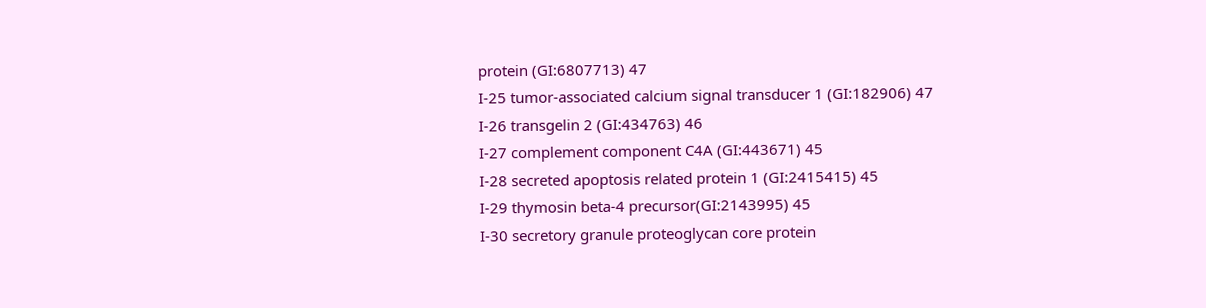protein (GI:6807713) 47
I-25 tumor-associated calcium signal transducer 1 (GI:182906) 47
I-26 transgelin 2 (GI:434763) 46
I-27 complement component C4A (GI:443671) 45
I-28 secreted apoptosis related protein 1 (GI:2415415) 45
I-29 thymosin beta-4 precursor(GI:2143995) 45
I-30 secretory granule proteoglycan core protein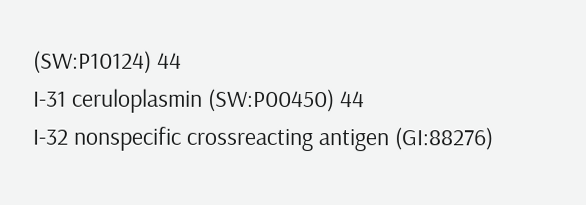(SW:P10124) 44
I-31 ceruloplasmin (SW:P00450) 44
I-32 nonspecific crossreacting antigen (GI:88276)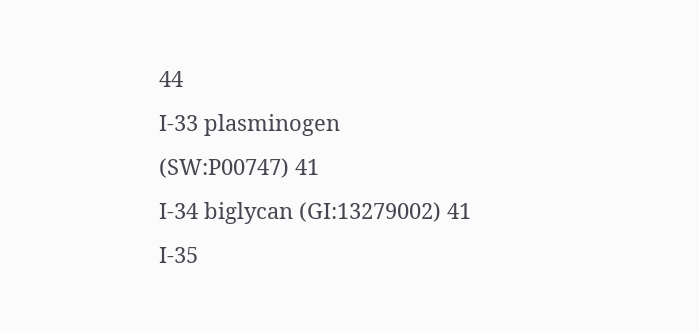44
I-33 plasminogen (SW:P00747) 41
I-34 biglycan (GI:13279002) 41
I-35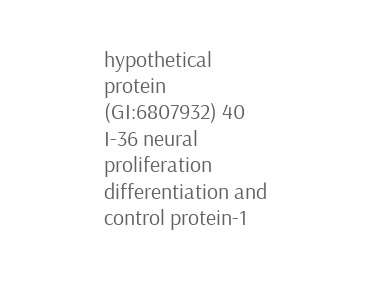hypothetical protein (GI:6807932) 40
I-36 neural proliferation differentiation and control protein-1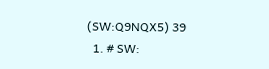(SW:Q9NQX5) 39
  1. # SW: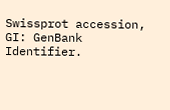Swissprot accession, GI: GenBank Identifier.